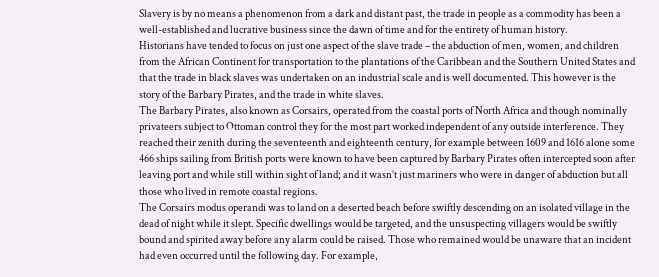Slavery is by no means a phenomenon from a dark and distant past, the trade in people as a commodity has been a well-established and lucrative business since the dawn of time and for the entirety of human history.
Historians have tended to focus on just one aspect of the slave trade – the abduction of men, women, and children from the African Continent for transportation to the plantations of the Caribbean and the Southern United States and that the trade in black slaves was undertaken on an industrial scale and is well documented. This however is the story of the Barbary Pirates, and the trade in white slaves.
The Barbary Pirates, also known as Corsairs, operated from the coastal ports of North Africa and though nominally privateers subject to Ottoman control they for the most part worked independent of any outside interference. They reached their zenith during the seventeenth and eighteenth century, for example between 1609 and 1616 alone some 466 ships sailing from British ports were known to have been captured by Barbary Pirates often intercepted soon after leaving port and while still within sight of land; and it wasn’t just mariners who were in danger of abduction but all those who lived in remote coastal regions.
The Corsairs modus operandi was to land on a deserted beach before swiftly descending on an isolated village in the dead of night while it slept. Specific dwellings would be targeted, and the unsuspecting villagers would be swiftly bound and spirited away before any alarm could be raised. Those who remained would be unaware that an incident had even occurred until the following day. For example,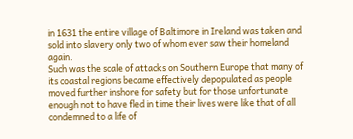in 1631 the entire village of Baltimore in Ireland was taken and sold into slavery only two of whom ever saw their homeland again.
Such was the scale of attacks on Southern Europe that many of its coastal regions became effectively depopulated as people moved further inshore for safety but for those unfortunate enough not to have fled in time their lives were like that of all condemned to a life of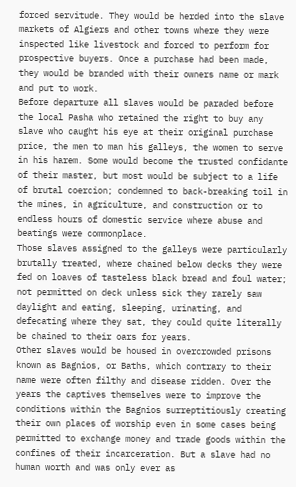forced servitude. They would be herded into the slave markets of Algiers and other towns where they were inspected like livestock and forced to perform for prospective buyers. Once a purchase had been made, they would be branded with their owners name or mark and put to work.
Before departure all slaves would be paraded before the local Pasha who retained the right to buy any slave who caught his eye at their original purchase price, the men to man his galleys, the women to serve in his harem. Some would become the trusted confidante of their master, but most would be subject to a life of brutal coercion; condemned to back-breaking toil in the mines, in agriculture, and construction or to endless hours of domestic service where abuse and beatings were commonplace.
Those slaves assigned to the galleys were particularly brutally treated, where chained below decks they were fed on loaves of tasteless black bread and foul water; not permitted on deck unless sick they rarely saw daylight and eating, sleeping, urinating, and defecating where they sat, they could quite literally be chained to their oars for years.
Other slaves would be housed in overcrowded prisons known as Bagnios, or Baths, which contrary to their name were often filthy and disease ridden. Over the years the captives themselves were to improve the conditions within the Bagnios surreptitiously creating their own places of worship even in some cases being permitted to exchange money and trade goods within the confines of their incarceration. But a slave had no human worth and was only ever as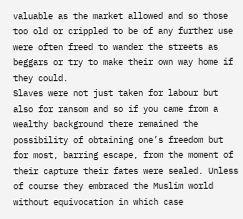valuable as the market allowed and so those too old or crippled to be of any further use were often freed to wander the streets as beggars or try to make their own way home if they could.
Slaves were not just taken for labour but also for ransom and so if you came from a wealthy background there remained the possibility of obtaining one’s freedom but for most, barring escape, from the moment of their capture their fates were sealed. Unless of course they embraced the Muslim world without equivocation in which case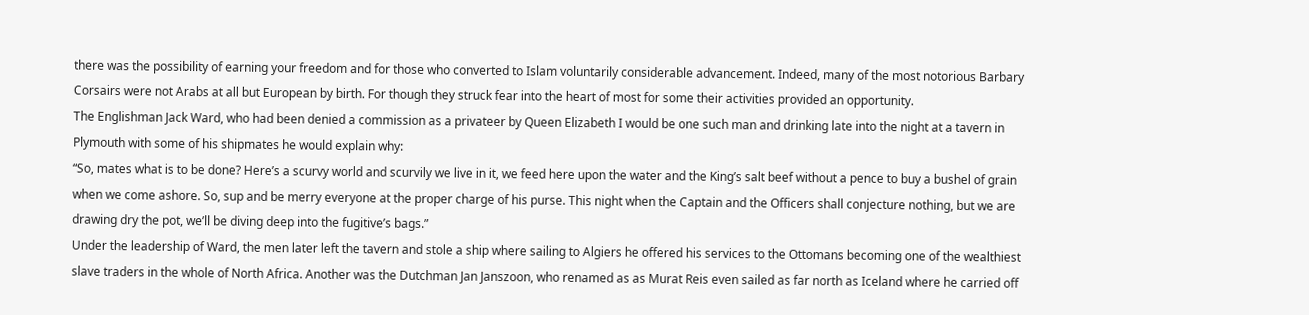there was the possibility of earning your freedom and for those who converted to Islam voluntarily considerable advancement. Indeed, many of the most notorious Barbary Corsairs were not Arabs at all but European by birth. For though they struck fear into the heart of most for some their activities provided an opportunity.
The Englishman Jack Ward, who had been denied a commission as a privateer by Queen Elizabeth I would be one such man and drinking late into the night at a tavern in Plymouth with some of his shipmates he would explain why:
“So, mates what is to be done? Here’s a scurvy world and scurvily we live in it, we feed here upon the water and the King’s salt beef without a pence to buy a bushel of grain when we come ashore. So, sup and be merry everyone at the proper charge of his purse. This night when the Captain and the Officers shall conjecture nothing, but we are drawing dry the pot, we’ll be diving deep into the fugitive’s bags.”
Under the leadership of Ward, the men later left the tavern and stole a ship where sailing to Algiers he offered his services to the Ottomans becoming one of the wealthiest slave traders in the whole of North Africa. Another was the Dutchman Jan Janszoon, who renamed as as Murat Reis even sailed as far north as Iceland where he carried off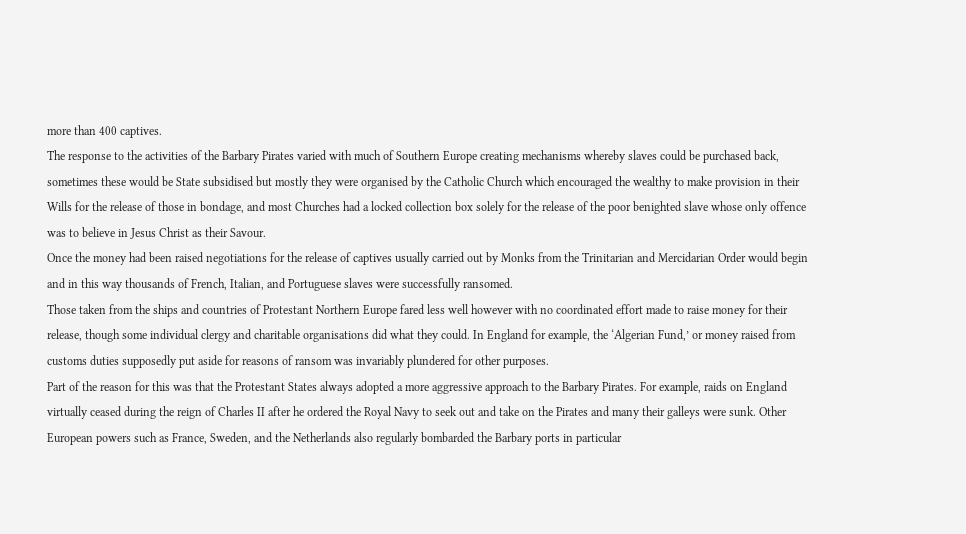more than 400 captives.
The response to the activities of the Barbary Pirates varied with much of Southern Europe creating mechanisms whereby slaves could be purchased back, sometimes these would be State subsidised but mostly they were organised by the Catholic Church which encouraged the wealthy to make provision in their Wills for the release of those in bondage, and most Churches had a locked collection box solely for the release of the poor benighted slave whose only offence was to believe in Jesus Christ as their Savour.
Once the money had been raised negotiations for the release of captives usually carried out by Monks from the Trinitarian and Mercidarian Order would begin and in this way thousands of French, Italian, and Portuguese slaves were successfully ransomed.
Those taken from the ships and countries of Protestant Northern Europe fared less well however with no coordinated effort made to raise money for their release, though some individual clergy and charitable organisations did what they could. In England for example, the ‘Algerian Fund,’ or money raised from customs duties supposedly put aside for reasons of ransom was invariably plundered for other purposes.
Part of the reason for this was that the Protestant States always adopted a more aggressive approach to the Barbary Pirates. For example, raids on England virtually ceased during the reign of Charles II after he ordered the Royal Navy to seek out and take on the Pirates and many their galleys were sunk. Other European powers such as France, Sweden, and the Netherlands also regularly bombarded the Barbary ports in particular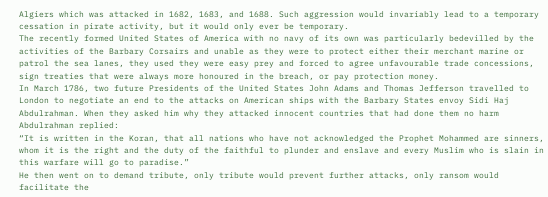Algiers which was attacked in 1682, 1683, and 1688. Such aggression would invariably lead to a temporary cessation in pirate activity, but it would only ever be temporary.
The recently formed United States of America with no navy of its own was particularly bedevilled by the activities of the Barbary Corsairs and unable as they were to protect either their merchant marine or patrol the sea lanes, they used they were easy prey and forced to agree unfavourable trade concessions, sign treaties that were always more honoured in the breach, or pay protection money.
In March 1786, two future Presidents of the United States John Adams and Thomas Jefferson travelled to London to negotiate an end to the attacks on American ships with the Barbary States envoy Sidi Haj Abdulrahman. When they asked him why they attacked innocent countries that had done them no harm Abdulrahman replied:
“It is written in the Koran, that all nations who have not acknowledged the Prophet Mohammed are sinners, whom it is the right and the duty of the faithful to plunder and enslave and every Muslim who is slain in this warfare will go to paradise.”
He then went on to demand tribute, only tribute would prevent further attacks, only ransom would facilitate the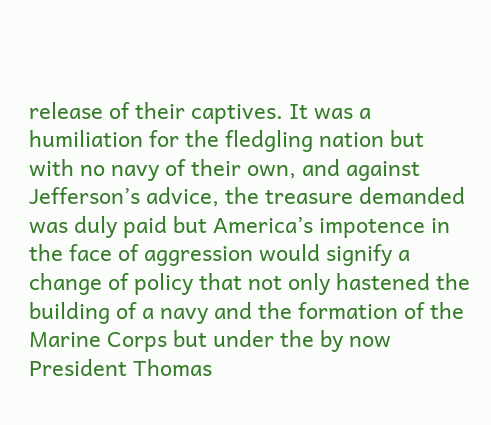release of their captives. It was a humiliation for the fledgling nation but with no navy of their own, and against Jefferson’s advice, the treasure demanded was duly paid but America’s impotence in the face of aggression would signify a change of policy that not only hastened the building of a navy and the formation of the Marine Corps but under the by now President Thomas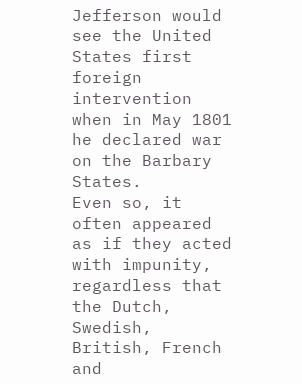Jefferson would see the United States first foreign intervention when in May 1801 he declared war on the Barbary States.
Even so, it often appeared as if they acted with impunity, regardless that the Dutch, Swedish, British, French and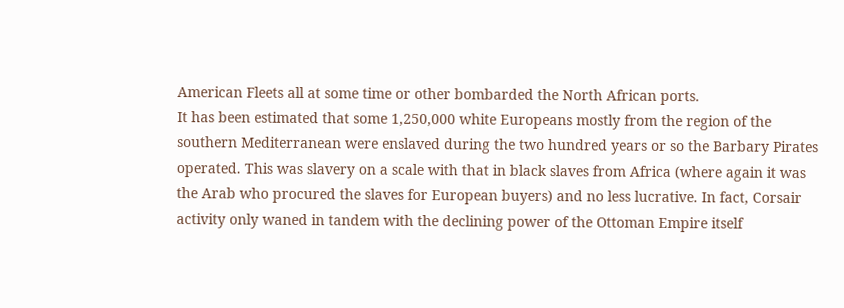American Fleets all at some time or other bombarded the North African ports.
It has been estimated that some 1,250,000 white Europeans mostly from the region of the southern Mediterranean were enslaved during the two hundred years or so the Barbary Pirates operated. This was slavery on a scale with that in black slaves from Africa (where again it was the Arab who procured the slaves for European buyers) and no less lucrative. In fact, Corsair activity only waned in tandem with the declining power of the Ottoman Empire itself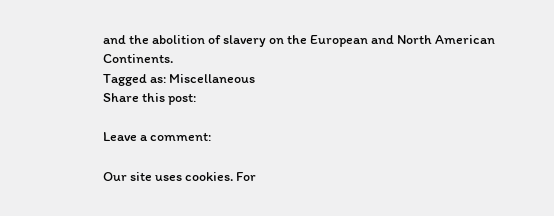and the abolition of slavery on the European and North American Continents.
Tagged as: Miscellaneous
Share this post:

Leave a comment:

Our site uses cookies. For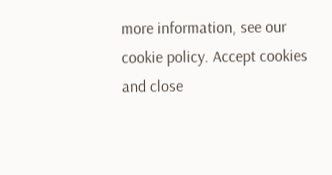more information, see our cookie policy. Accept cookies and close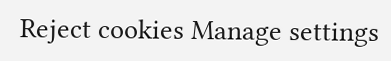Reject cookies Manage settings